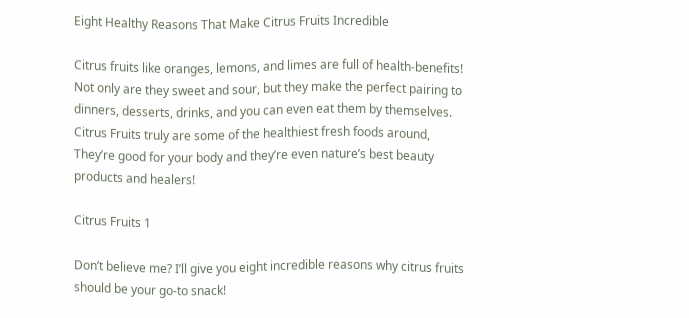Eight Healthy Reasons That Make Citrus Fruits Incredible

Citrus fruits like oranges, lemons, and limes are full of health-benefits! Not only are they sweet and sour, but they make the perfect pairing to dinners, desserts, drinks, and you can even eat them by themselves. Citrus Fruits truly are some of the healthiest fresh foods around, They’re good for your body and they’re even nature’s best beauty products and healers!

Citrus Fruits 1

Don’t believe me? I’ll give you eight incredible reasons why citrus fruits should be your go-to snack!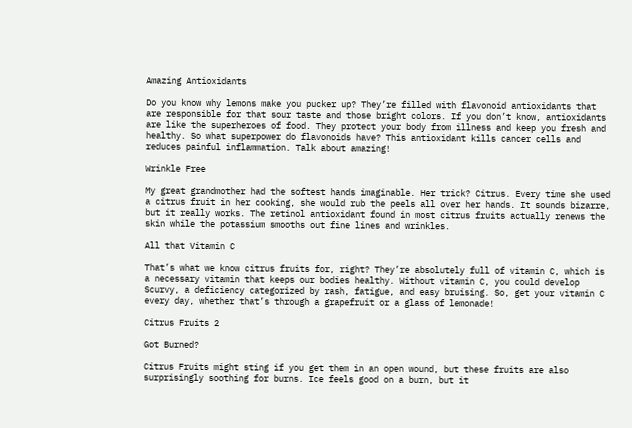Amazing Antioxidants

Do you know why lemons make you pucker up? They’re filled with flavonoid antioxidants that are responsible for that sour taste and those bright colors. If you don’t know, antioxidants are like the superheroes of food. They protect your body from illness and keep you fresh and healthy. So what superpower do flavonoids have? This antioxidant kills cancer cells and reduces painful inflammation. Talk about amazing!

Wrinkle Free

My great grandmother had the softest hands imaginable. Her trick? Citrus. Every time she used a citrus fruit in her cooking, she would rub the peels all over her hands. It sounds bizarre, but it really works. The retinol antioxidant found in most citrus fruits actually renews the skin while the potassium smooths out fine lines and wrinkles.

All that Vitamin C

That’s what we know citrus fruits for, right? They’re absolutely full of vitamin C, which is a necessary vitamin that keeps our bodies healthy. Without vitamin C, you could develop Scurvy, a deficiency categorized by rash, fatigue, and easy bruising. So, get your vitamin C every day, whether that’s through a grapefruit or a glass of lemonade!

Citrus Fruits 2

Got Burned?

Citrus Fruits might sting if you get them in an open wound, but these fruits are also surprisingly soothing for burns. Ice feels good on a burn, but it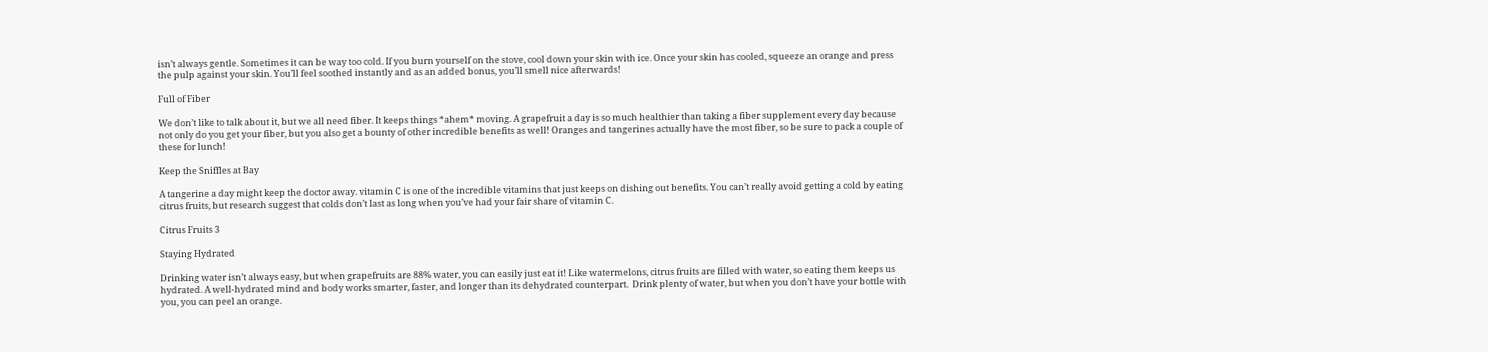isn’t always gentle. Sometimes it can be way too cold. If you burn yourself on the stove, cool down your skin with ice. Once your skin has cooled, squeeze an orange and press the pulp against your skin. You’ll feel soothed instantly and as an added bonus, you’ll smell nice afterwards!

Full of Fiber

We don’t like to talk about it, but we all need fiber. It keeps things *ahem* moving. A grapefruit a day is so much healthier than taking a fiber supplement every day because not only do you get your fiber, but you also get a bounty of other incredible benefits as well! Oranges and tangerines actually have the most fiber, so be sure to pack a couple of these for lunch!

Keep the Sniffles at Bay

A tangerine a day might keep the doctor away. vitamin C is one of the incredible vitamins that just keeps on dishing out benefits. You can’t really avoid getting a cold by eating citrus fruits, but research suggest that colds don’t last as long when you’ve had your fair share of vitamin C.

Citrus Fruits 3

Staying Hydrated

Drinking water isn’t always easy, but when grapefruits are 88% water, you can easily just eat it! Like watermelons, citrus fruits are filled with water, so eating them keeps us hydrated. A well-hydrated mind and body works smarter, faster, and longer than its dehydrated counterpart.  Drink plenty of water, but when you don’t have your bottle with you, you can peel an orange.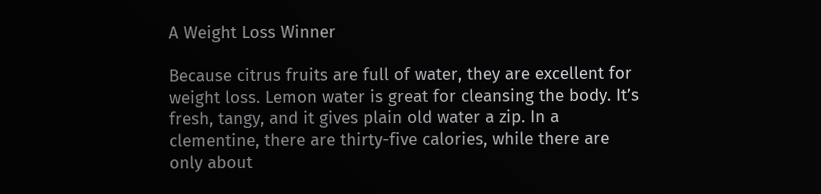A Weight Loss Winner

Because citrus fruits are full of water, they are excellent for weight loss. Lemon water is great for cleansing the body. It’s fresh, tangy, and it gives plain old water a zip. In a clementine, there are thirty-five calories, while there are only about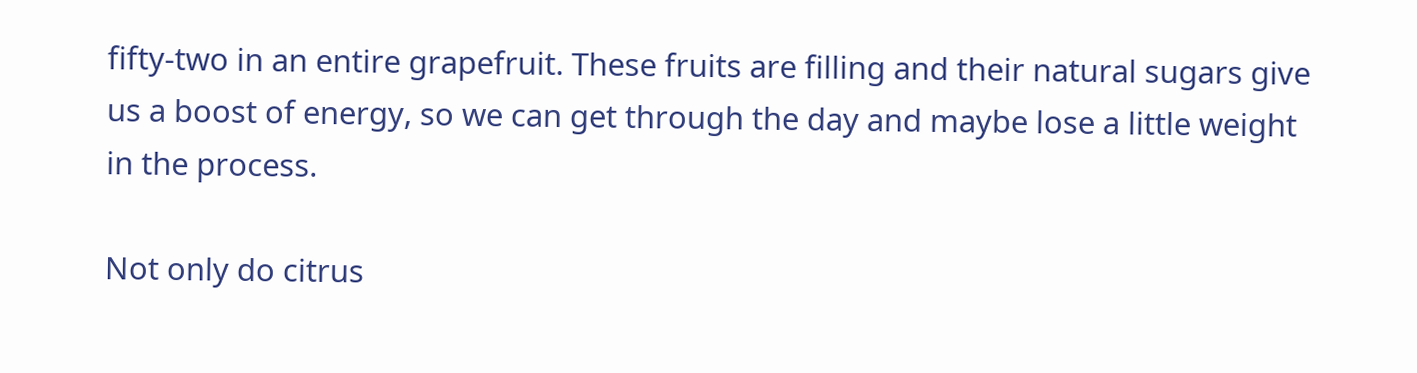fifty-two in an entire grapefruit. These fruits are filling and their natural sugars give us a boost of energy, so we can get through the day and maybe lose a little weight in the process.

Not only do citrus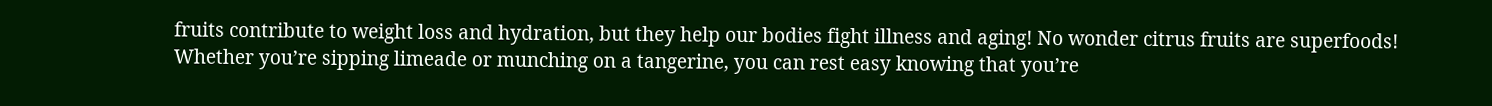fruits contribute to weight loss and hydration, but they help our bodies fight illness and aging! No wonder citrus fruits are superfoods! Whether you’re sipping limeade or munching on a tangerine, you can rest easy knowing that you’re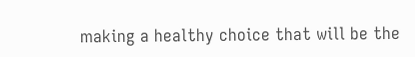making a healthy choice that will be the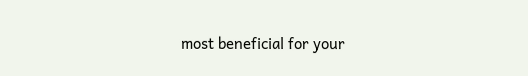most beneficial for your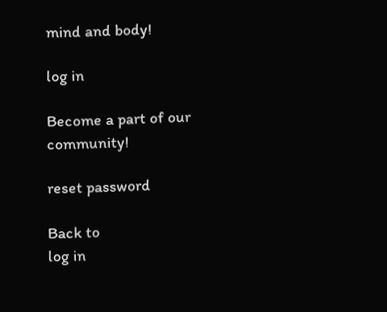mind and body!

log in

Become a part of our community!

reset password

Back to
log in